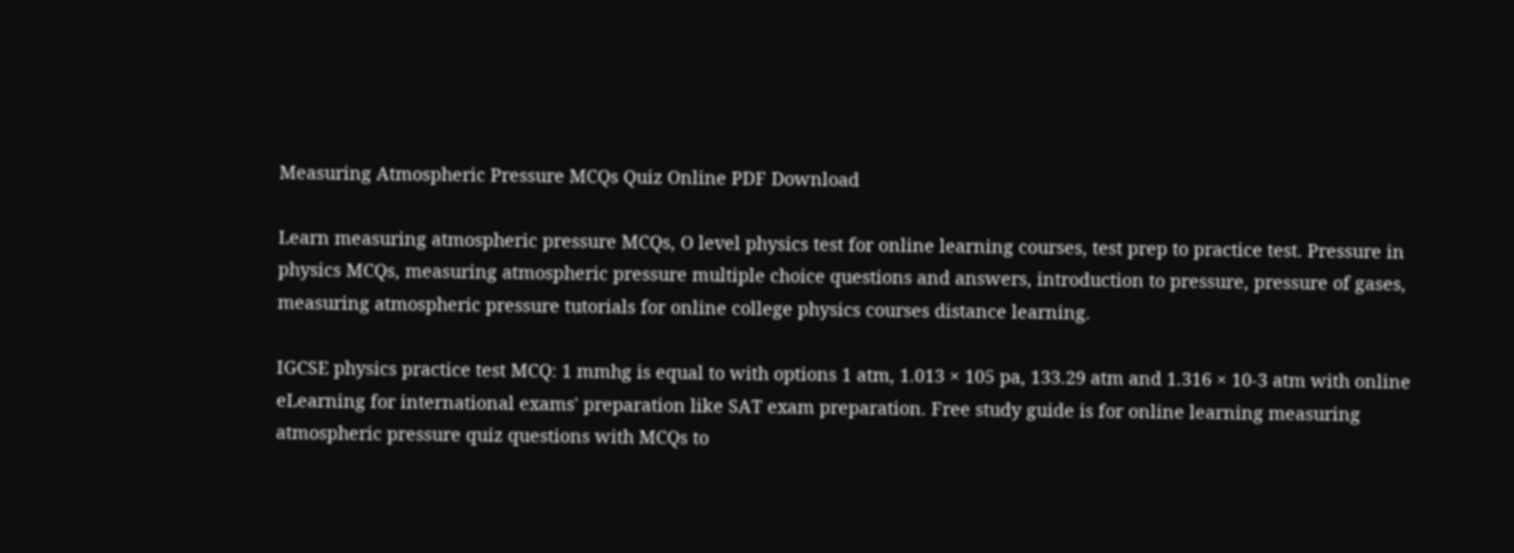Measuring Atmospheric Pressure MCQs Quiz Online PDF Download

Learn measuring atmospheric pressure MCQs, O level physics test for online learning courses, test prep to practice test. Pressure in physics MCQs, measuring atmospheric pressure multiple choice questions and answers, introduction to pressure, pressure of gases, measuring atmospheric pressure tutorials for online college physics courses distance learning.

IGCSE physics practice test MCQ: 1 mmhg is equal to with options 1 atm, 1.013 × 105 pa, 133.29 atm and 1.316 × 10-3 atm with online eLearning for international exams' preparation like SAT exam preparation. Free study guide is for online learning measuring atmospheric pressure quiz questions with MCQs to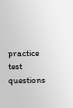practice test questions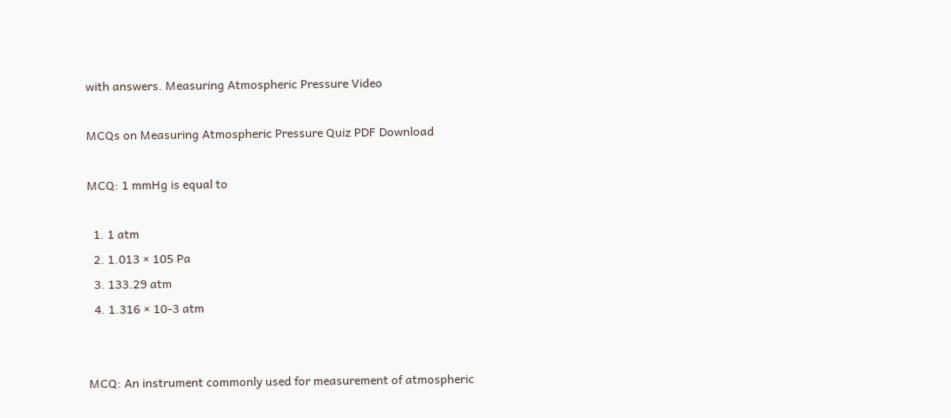with answers. Measuring Atmospheric Pressure Video

MCQs on Measuring Atmospheric Pressure Quiz PDF Download

MCQ: 1 mmHg is equal to

  1. 1 atm
  2. 1.013 × 105 Pa
  3. 133.29 atm
  4. 1.316 × 10-3 atm


MCQ: An instrument commonly used for measurement of atmospheric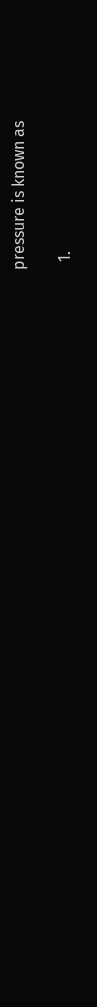pressure is known as

  1.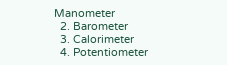Manometer
  2. Barometer
  3. Calorimeter
  4. Potentiometer